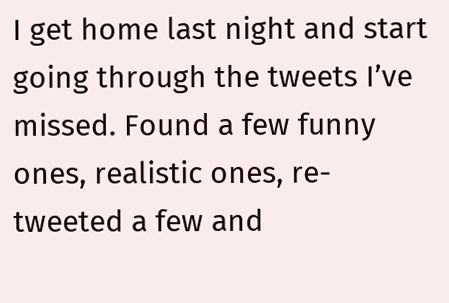I get home last night and start going through the tweets I’ve missed. Found a few funny ones, realistic ones, re-tweeted a few and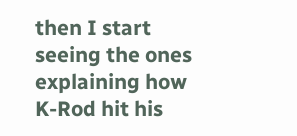then I start seeing the ones explaining how K-Rod hit his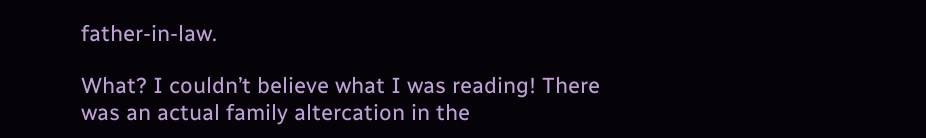father-in-law.

What? I couldn’t believe what I was reading! There was an actual family altercation in the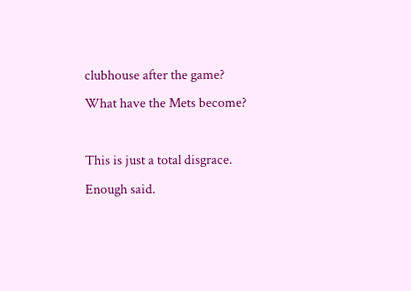clubhouse after the game? What have the Mets become?

This is just a total disgrace. Enough said.